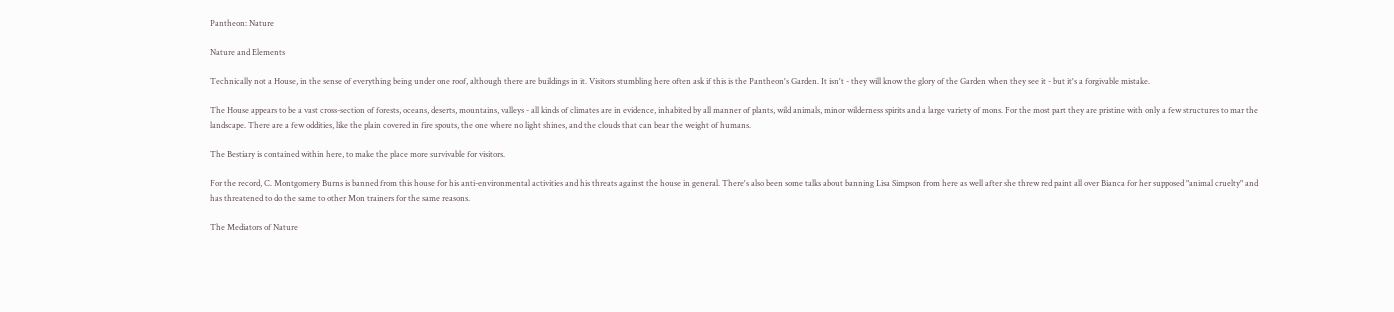Pantheon: Nature

Nature and Elements

Technically not a House, in the sense of everything being under one roof, although there are buildings in it. Visitors stumbling here often ask if this is the Pantheon's Garden. It isn't - they will know the glory of the Garden when they see it - but it's a forgivable mistake.

The House appears to be a vast cross-section of forests, oceans, deserts, mountains, valleys - all kinds of climates are in evidence, inhabited by all manner of plants, wild animals, minor wilderness spirits and a large variety of mons. For the most part they are pristine with only a few structures to mar the landscape. There are a few oddities, like the plain covered in fire spouts, the one where no light shines, and the clouds that can bear the weight of humans.

The Bestiary is contained within here, to make the place more survivable for visitors.

For the record, C. Montgomery Burns is banned from this house for his anti-environmental activities and his threats against the house in general. There's also been some talks about banning Lisa Simpson from here as well after she threw red paint all over Bianca for her supposed "animal cruelty" and has threatened to do the same to other Mon trainers for the same reasons.

The Mediators of Nature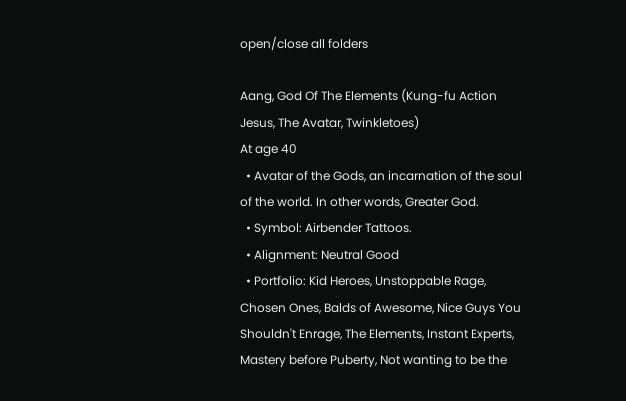open/close all folders

Aang, God Of The Elements (Kung-fu Action Jesus, The Avatar, Twinkletoes)
At age 40
  • Avatar of the Gods, an incarnation of the soul of the world. In other words, Greater God.
  • Symbol: Airbender Tattoos.
  • Alignment: Neutral Good
  • Portfolio: Kid Heroes, Unstoppable Rage, Chosen Ones, Balds of Awesome, Nice Guys You Shouldn't Enrage, The Elements, Instant Experts, Mastery before Puberty, Not wanting to be the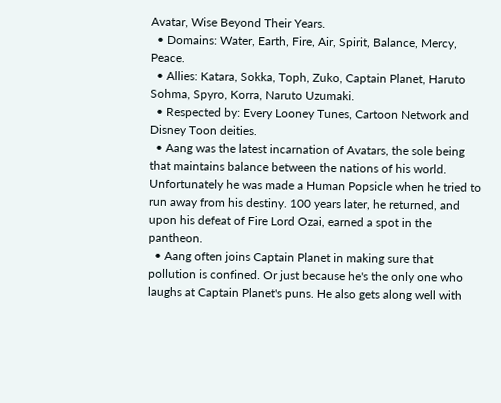Avatar, Wise Beyond Their Years.
  • Domains: Water, Earth, Fire, Air, Spirit, Balance, Mercy, Peace.
  • Allies: Katara, Sokka, Toph, Zuko, Captain Planet, Haruto Sohma, Spyro, Korra, Naruto Uzumaki.
  • Respected by: Every Looney Tunes, Cartoon Network and Disney Toon deities.
  • Aang was the latest incarnation of Avatars, the sole being that maintains balance between the nations of his world. Unfortunately he was made a Human Popsicle when he tried to run away from his destiny. 100 years later, he returned, and upon his defeat of Fire Lord Ozai, earned a spot in the pantheon.
  • Aang often joins Captain Planet in making sure that pollution is confined. Or just because he's the only one who laughs at Captain Planet's puns. He also gets along well with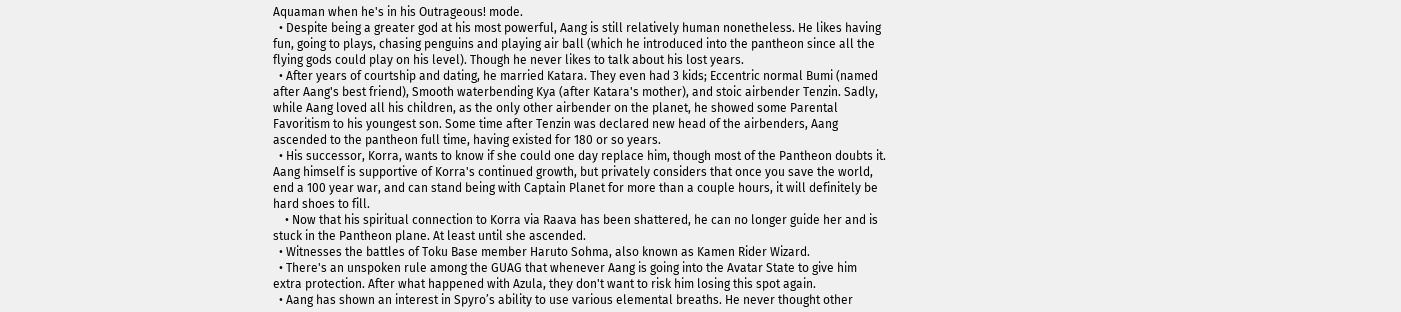Aquaman when he's in his Outrageous! mode.
  • Despite being a greater god at his most powerful, Aang is still relatively human nonetheless. He likes having fun, going to plays, chasing penguins and playing air ball (which he introduced into the pantheon since all the flying gods could play on his level). Though he never likes to talk about his lost years.
  • After years of courtship and dating, he married Katara. They even had 3 kids; Eccentric normal Bumi (named after Aang's best friend), Smooth waterbending Kya (after Katara's mother), and stoic airbender Tenzin. Sadly, while Aang loved all his children, as the only other airbender on the planet, he showed some Parental Favoritism to his youngest son. Some time after Tenzin was declared new head of the airbenders, Aang ascended to the pantheon full time, having existed for 180 or so years.
  • His successor, Korra, wants to know if she could one day replace him, though most of the Pantheon doubts it. Aang himself is supportive of Korra's continued growth, but privately considers that once you save the world, end a 100 year war, and can stand being with Captain Planet for more than a couple hours, it will definitely be hard shoes to fill.
    • Now that his spiritual connection to Korra via Raava has been shattered, he can no longer guide her and is stuck in the Pantheon plane. At least until she ascended.
  • Witnesses the battles of Toku Base member Haruto Sohma, also known as Kamen Rider Wizard.
  • There's an unspoken rule among the GUAG that whenever Aang is going into the Avatar State to give him extra protection. After what happened with Azula, they don't want to risk him losing this spot again.
  • Aang has shown an interest in Spyro’s ability to use various elemental breaths. He never thought other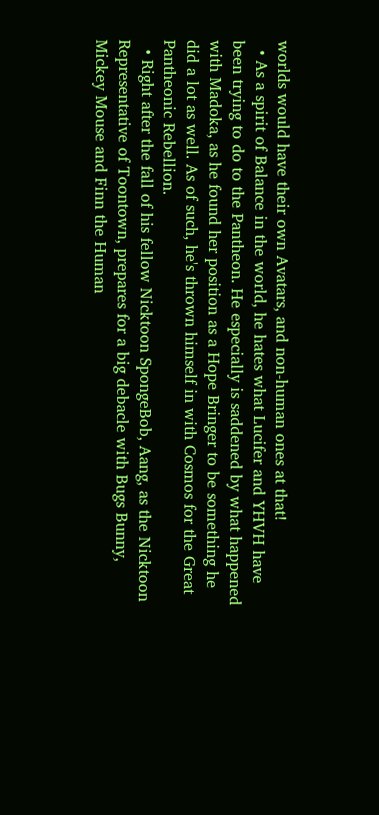worlds would have their own Avatars, and non-human ones at that!
  • As a spirit of Balance in the world, he hates what Lucifer and YHVH have been trying to do to the Pantheon. He especially is saddened by what happened with Madoka, as he found her position as a Hope Bringer to be something he did a lot as well. As of such, he's thrown himself in with Cosmos for the Great Pantheonic Rebellion.
  • Right after the fall of his fellow Nicktoon SpongeBob, Aang, as the Nicktoon Representative of Toontown, prepares for a big debacle with Bugs Bunny, Mickey Mouse and Finn the Human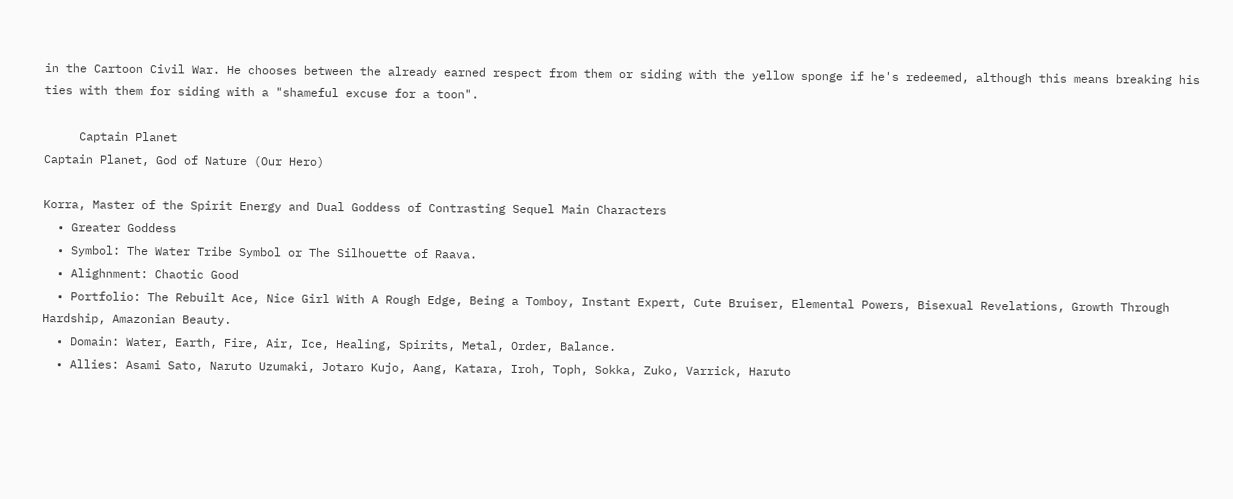in the Cartoon Civil War. He chooses between the already earned respect from them or siding with the yellow sponge if he's redeemed, although this means breaking his ties with them for siding with a "shameful excuse for a toon".

     Captain Planet
Captain Planet, God of Nature (Our Hero)

Korra, Master of the Spirit Energy and Dual Goddess of Contrasting Sequel Main Characters
  • Greater Goddess
  • Symbol: The Water Tribe Symbol or The Silhouette of Raava.
  • Alighnment: Chaotic Good
  • Portfolio: The Rebuilt Ace, Nice Girl With A Rough Edge, Being a Tomboy, Instant Expert, Cute Bruiser, Elemental Powers, Bisexual Revelations, Growth Through Hardship, Amazonian Beauty.
  • Domain: Water, Earth, Fire, Air, Ice, Healing, Spirits, Metal, Order, Balance.
  • Allies: Asami Sato, Naruto Uzumaki, Jotaro Kujo, Aang, Katara, Iroh, Toph, Sokka, Zuko, Varrick, Haruto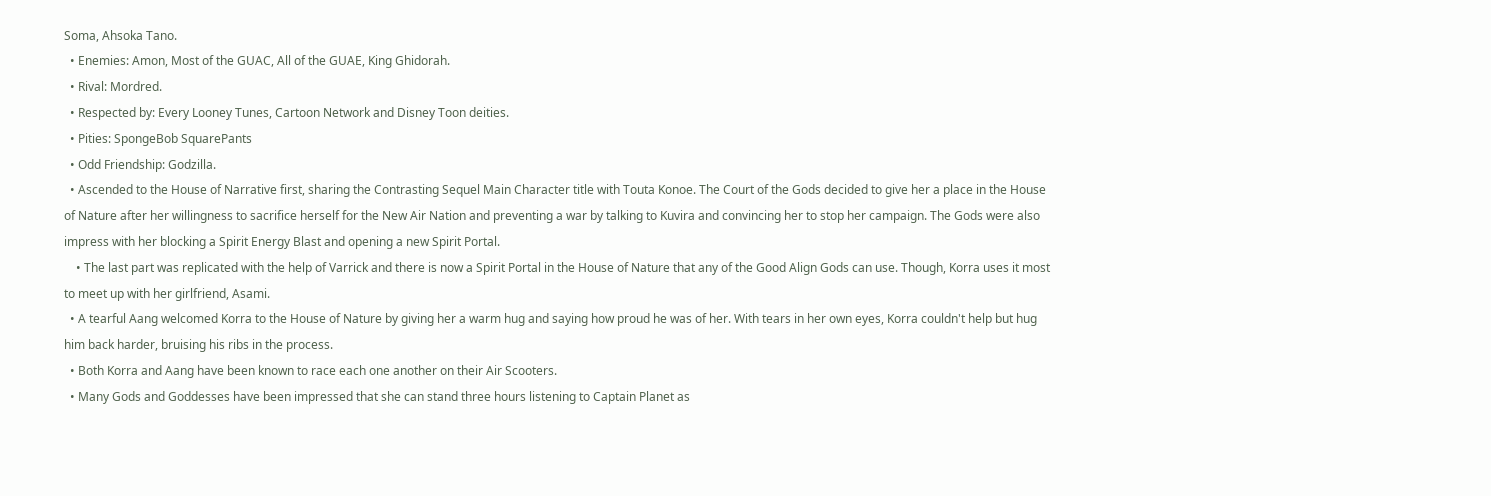Soma, Ahsoka Tano.
  • Enemies: Amon, Most of the GUAC, All of the GUAE, King Ghidorah.
  • Rival: Mordred.
  • Respected by: Every Looney Tunes, Cartoon Network and Disney Toon deities.
  • Pities: SpongeBob SquarePants
  • Odd Friendship: Godzilla.
  • Ascended to the House of Narrative first, sharing the Contrasting Sequel Main Character title with Touta Konoe. The Court of the Gods decided to give her a place in the House of Nature after her willingness to sacrifice herself for the New Air Nation and preventing a war by talking to Kuvira and convincing her to stop her campaign. The Gods were also impress with her blocking a Spirit Energy Blast and opening a new Spirit Portal.
    • The last part was replicated with the help of Varrick and there is now a Spirit Portal in the House of Nature that any of the Good Align Gods can use. Though, Korra uses it most to meet up with her girlfriend, Asami.
  • A tearful Aang welcomed Korra to the House of Nature by giving her a warm hug and saying how proud he was of her. With tears in her own eyes, Korra couldn't help but hug him back harder, bruising his ribs in the process.
  • Both Korra and Aang have been known to race each one another on their Air Scooters.
  • Many Gods and Goddesses have been impressed that she can stand three hours listening to Captain Planet as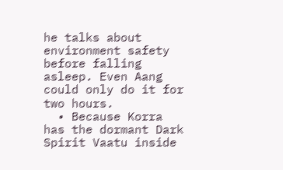he talks about environment safety before falling asleep. Even Aang could only do it for two hours.
  • Because Korra has the dormant Dark Spirit Vaatu inside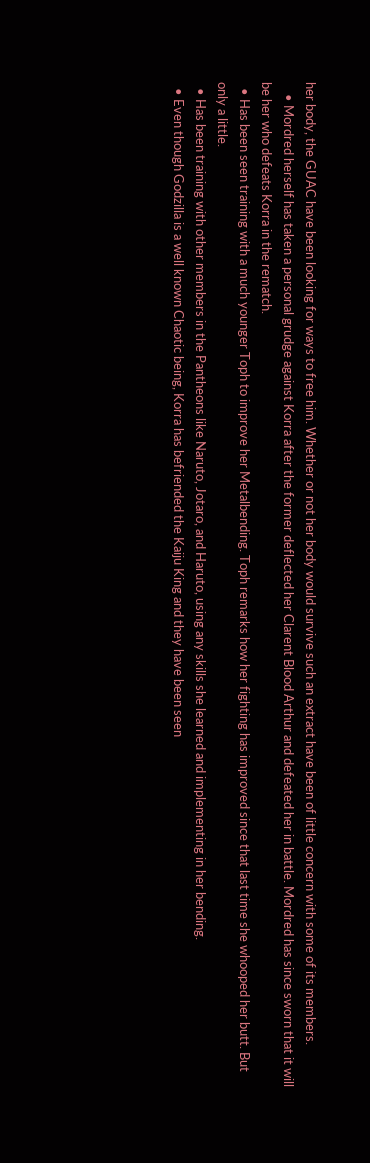her body, the GUAC have been looking for ways to free him. Whether or not her body would survive such an extract have been of little concern with some of its members.
    • Mordred herself has taken a personal grudge against Korra after the former deflected her Clarent Blood Arthur and defeated her in battle. Mordred has since sworn that it will be her who defeats Korra in the rematch.
  • Has been seen training with a much younger Toph to improve her Metalbending. Toph remarks how her fighting has improved since that last time she whooped her butt. But only a little.
  • Has been training with other members in the Pantheons like Naruto, Jotaro, and Haruto, using any skills she learned and implementing in her bending.
  • Even though Godzilla is a well known Chaotic being, Korra has befriended the Kaiju King and they have been seen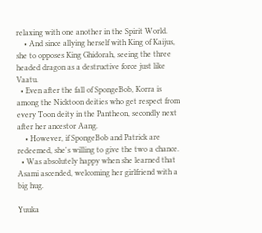relaxing with one another in the Spirit World.
    • And since allying herself with King of Kaijus, she to opposes King Ghidorah, seeing the three headed dragon as a destructive force just like Vaatu.
  • Even after the fall of SpongeBob, Korra is among the Nicktoon deities who get respect from every Toon deity in the Pantheon, secondly next after her ancestor Aang.
    • However, if SpongeBob and Patrick are redeemed, she's willing to give the two a chance.
  • Was absolutely happy when she learned that Asami ascended, welcoming her girlfriend with a big hug.

Yuuka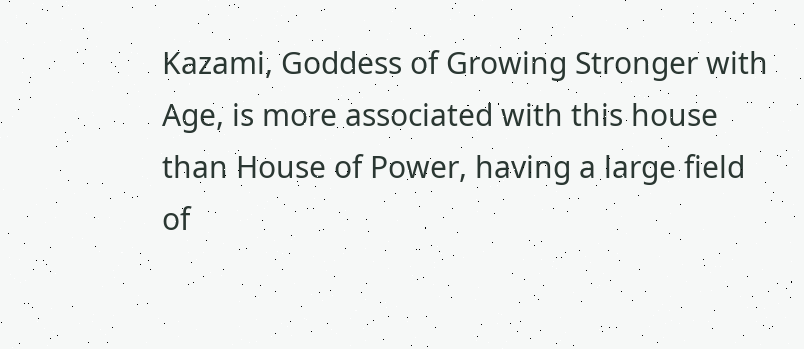Kazami, Goddess of Growing Stronger with Age, is more associated with this house than House of Power, having a large field of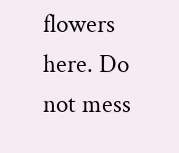flowers here. Do not mess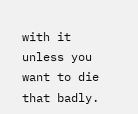with it unless you want to die that badly.